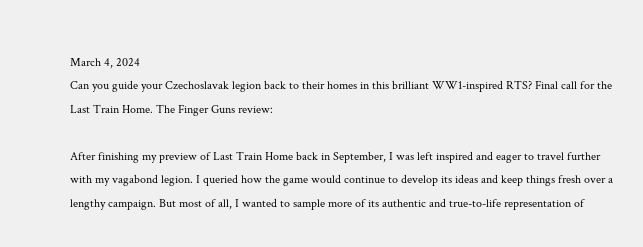March 4, 2024
Can you guide your Czechoslavak legion back to their homes in this brilliant WW1-inspired RTS? Final call for the Last Train Home. The Finger Guns review:

After finishing my preview of Last Train Home back in September, I was left inspired and eager to travel further with my vagabond legion. I queried how the game would continue to develop its ideas and keep things fresh over a lengthy campaign. But most of all, I wanted to sample more of its authentic and true-to-life representation of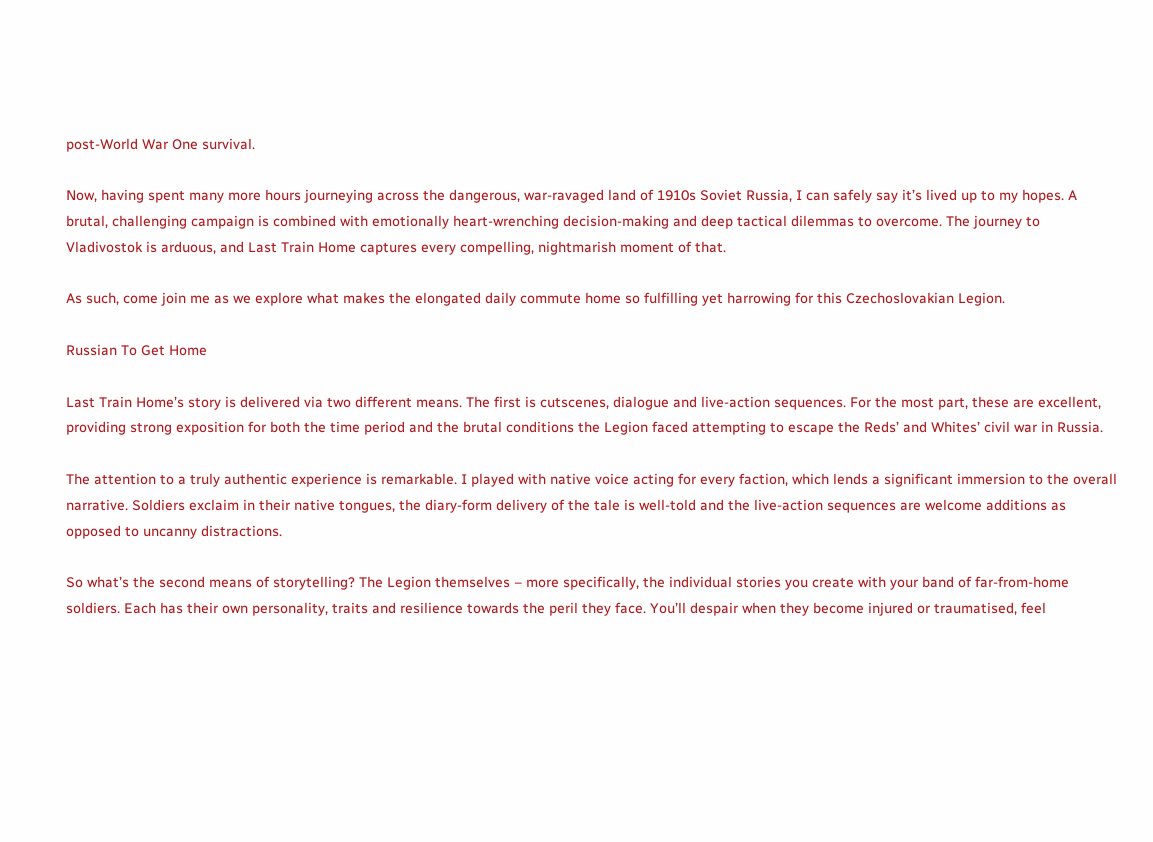post-World War One survival.

Now, having spent many more hours journeying across the dangerous, war-ravaged land of 1910s Soviet Russia, I can safely say it’s lived up to my hopes. A brutal, challenging campaign is combined with emotionally heart-wrenching decision-making and deep tactical dilemmas to overcome. The journey to Vladivostok is arduous, and Last Train Home captures every compelling, nightmarish moment of that.

As such, come join me as we explore what makes the elongated daily commute home so fulfilling yet harrowing for this Czechoslovakian Legion.

Russian To Get Home

Last Train Home’s story is delivered via two different means. The first is cutscenes, dialogue and live-action sequences. For the most part, these are excellent, providing strong exposition for both the time period and the brutal conditions the Legion faced attempting to escape the Reds’ and Whites’ civil war in Russia.

The attention to a truly authentic experience is remarkable. I played with native voice acting for every faction, which lends a significant immersion to the overall narrative. Soldiers exclaim in their native tongues, the diary-form delivery of the tale is well-told and the live-action sequences are welcome additions as opposed to uncanny distractions.

So what’s the second means of storytelling? The Legion themselves – more specifically, the individual stories you create with your band of far-from-home soldiers. Each has their own personality, traits and resilience towards the peril they face. You’ll despair when they become injured or traumatised, feel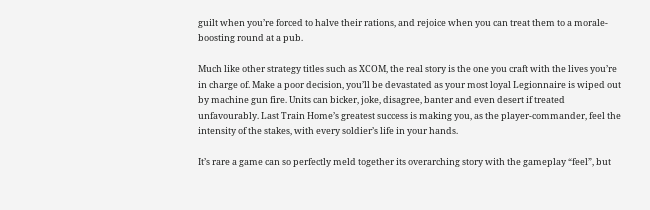guilt when you’re forced to halve their rations, and rejoice when you can treat them to a morale-boosting round at a pub.

Much like other strategy titles such as XCOM, the real story is the one you craft with the lives you’re in charge of. Make a poor decision, you’ll be devastated as your most loyal Legionnaire is wiped out by machine gun fire. Units can bicker, joke, disagree, banter and even desert if treated unfavourably. Last Train Home’s greatest success is making you, as the player-commander, feel the intensity of the stakes, with every soldier’s life in your hands.

It’s rare a game can so perfectly meld together its overarching story with the gameplay “feel”, but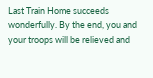Last Train Home succeeds wonderfully. By the end, you and your troops will be relieved and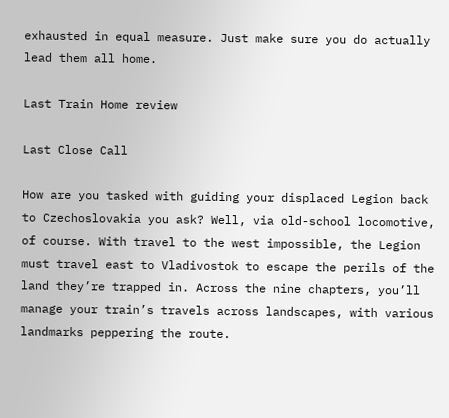exhausted in equal measure. Just make sure you do actually lead them all home.

Last Train Home review

Last Close Call

How are you tasked with guiding your displaced Legion back to Czechoslovakia you ask? Well, via old-school locomotive, of course. With travel to the west impossible, the Legion must travel east to Vladivostok to escape the perils of the land they’re trapped in. Across the nine chapters, you’ll manage your train’s travels across landscapes, with various landmarks peppering the route.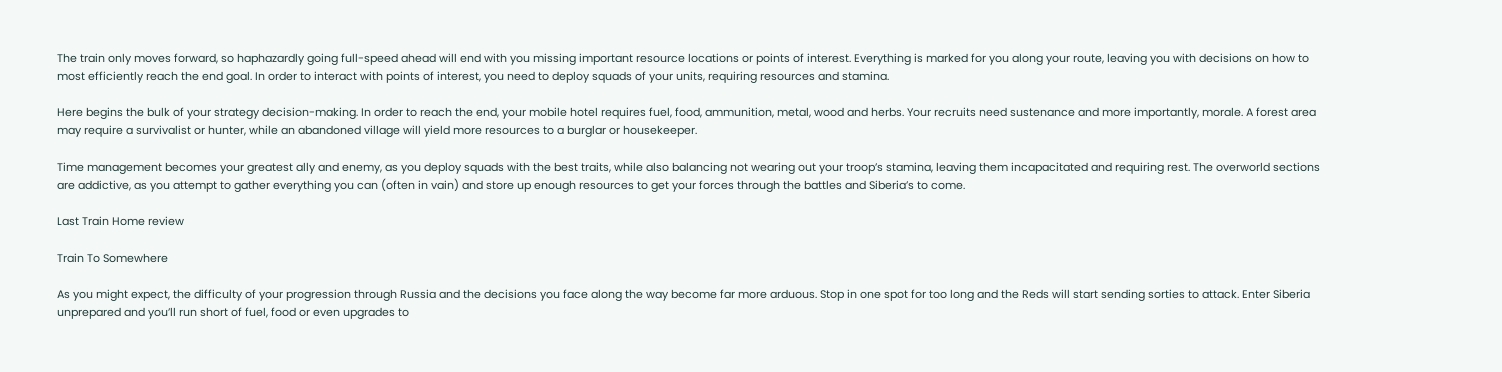The train only moves forward, so haphazardly going full-speed ahead will end with you missing important resource locations or points of interest. Everything is marked for you along your route, leaving you with decisions on how to most efficiently reach the end goal. In order to interact with points of interest, you need to deploy squads of your units, requiring resources and stamina.

Here begins the bulk of your strategy decision-making. In order to reach the end, your mobile hotel requires fuel, food, ammunition, metal, wood and herbs. Your recruits need sustenance and more importantly, morale. A forest area may require a survivalist or hunter, while an abandoned village will yield more resources to a burglar or housekeeper.

Time management becomes your greatest ally and enemy, as you deploy squads with the best traits, while also balancing not wearing out your troop’s stamina, leaving them incapacitated and requiring rest. The overworld sections are addictive, as you attempt to gather everything you can (often in vain) and store up enough resources to get your forces through the battles and Siberia’s to come.

Last Train Home review

Train To Somewhere

As you might expect, the difficulty of your progression through Russia and the decisions you face along the way become far more arduous. Stop in one spot for too long and the Reds will start sending sorties to attack. Enter Siberia unprepared and you’ll run short of fuel, food or even upgrades to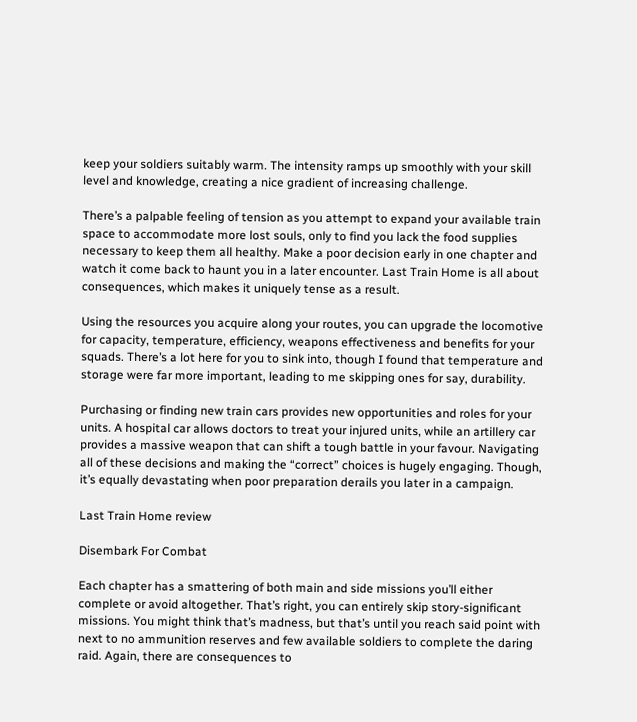keep your soldiers suitably warm. The intensity ramps up smoothly with your skill level and knowledge, creating a nice gradient of increasing challenge.

There’s a palpable feeling of tension as you attempt to expand your available train space to accommodate more lost souls, only to find you lack the food supplies necessary to keep them all healthy. Make a poor decision early in one chapter and watch it come back to haunt you in a later encounter. Last Train Home is all about consequences, which makes it uniquely tense as a result.

Using the resources you acquire along your routes, you can upgrade the locomotive for capacity, temperature, efficiency, weapons effectiveness and benefits for your squads. There’s a lot here for you to sink into, though I found that temperature and storage were far more important, leading to me skipping ones for say, durability.

Purchasing or finding new train cars provides new opportunities and roles for your units. A hospital car allows doctors to treat your injured units, while an artillery car provides a massive weapon that can shift a tough battle in your favour. Navigating all of these decisions and making the “correct” choices is hugely engaging. Though, it’s equally devastating when poor preparation derails you later in a campaign.

Last Train Home review

Disembark For Combat

Each chapter has a smattering of both main and side missions you’ll either complete or avoid altogether. That’s right, you can entirely skip story-significant missions. You might think that’s madness, but that’s until you reach said point with next to no ammunition reserves and few available soldiers to complete the daring raid. Again, there are consequences to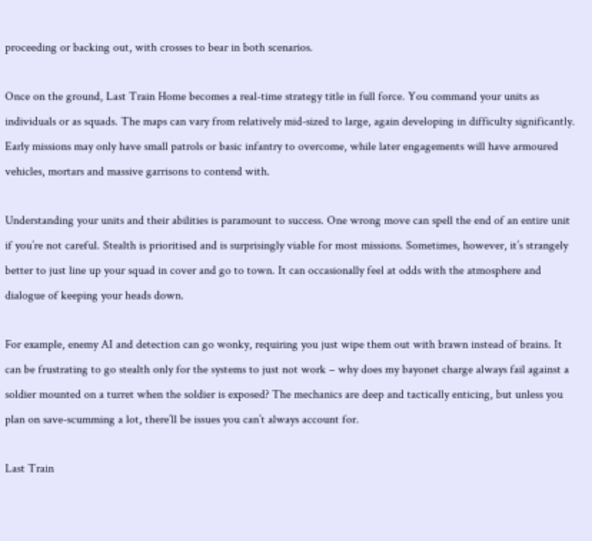proceeding or backing out, with crosses to bear in both scenarios.

Once on the ground, Last Train Home becomes a real-time strategy title in full force. You command your units as individuals or as squads. The maps can vary from relatively mid-sized to large, again developing in difficulty significantly. Early missions may only have small patrols or basic infantry to overcome, while later engagements will have armoured vehicles, mortars and massive garrisons to contend with.

Understanding your units and their abilities is paramount to success. One wrong move can spell the end of an entire unit if you’re not careful. Stealth is prioritised and is surprisingly viable for most missions. Sometimes, however, it’s strangely better to just line up your squad in cover and go to town. It can occasionally feel at odds with the atmosphere and dialogue of keeping your heads down.

For example, enemy AI and detection can go wonky, requiring you just wipe them out with brawn instead of brains. It can be frustrating to go stealth only for the systems to just not work – why does my bayonet charge always fail against a soldier mounted on a turret when the soldier is exposed? The mechanics are deep and tactically enticing, but unless you plan on save-scumming a lot, there’ll be issues you can’t always account for.

Last Train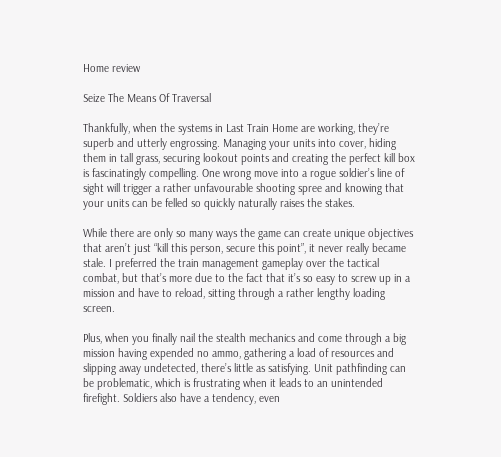Home review

Seize The Means Of Traversal

Thankfully, when the systems in Last Train Home are working, they’re superb and utterly engrossing. Managing your units into cover, hiding them in tall grass, securing lookout points and creating the perfect kill box is fascinatingly compelling. One wrong move into a rogue soldier’s line of sight will trigger a rather unfavourable shooting spree and knowing that your units can be felled so quickly naturally raises the stakes.

While there are only so many ways the game can create unique objectives that aren’t just “kill this person, secure this point”, it never really became stale. I preferred the train management gameplay over the tactical combat, but that’s more due to the fact that it’s so easy to screw up in a mission and have to reload, sitting through a rather lengthy loading screen.

Plus, when you finally nail the stealth mechanics and come through a big mission having expended no ammo, gathering a load of resources and slipping away undetected, there’s little as satisfying. Unit pathfinding can be problematic, which is frustrating when it leads to an unintended firefight. Soldiers also have a tendency, even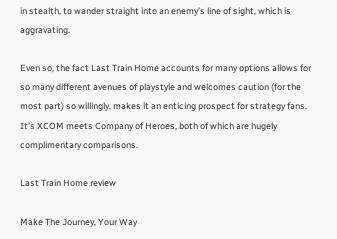in stealth, to wander straight into an enemy’s line of sight, which is aggravating.

Even so, the fact Last Train Home accounts for many options allows for so many different avenues of playstyle and welcomes caution (for the most part) so willingly, makes it an enticing prospect for strategy fans. It’s XCOM meets Company of Heroes, both of which are hugely complimentary comparisons.

Last Train Home review

Make The Journey, Your Way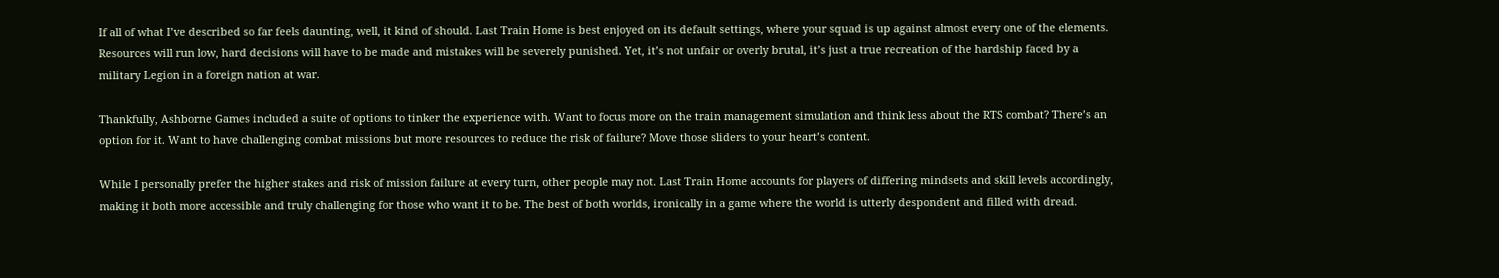If all of what I’ve described so far feels daunting, well, it kind of should. Last Train Home is best enjoyed on its default settings, where your squad is up against almost every one of the elements. Resources will run low, hard decisions will have to be made and mistakes will be severely punished. Yet, it’s not unfair or overly brutal, it’s just a true recreation of the hardship faced by a military Legion in a foreign nation at war.

Thankfully, Ashborne Games included a suite of options to tinker the experience with. Want to focus more on the train management simulation and think less about the RTS combat? There’s an option for it. Want to have challenging combat missions but more resources to reduce the risk of failure? Move those sliders to your heart’s content.

While I personally prefer the higher stakes and risk of mission failure at every turn, other people may not. Last Train Home accounts for players of differing mindsets and skill levels accordingly, making it both more accessible and truly challenging for those who want it to be. The best of both worlds, ironically in a game where the world is utterly despondent and filled with dread.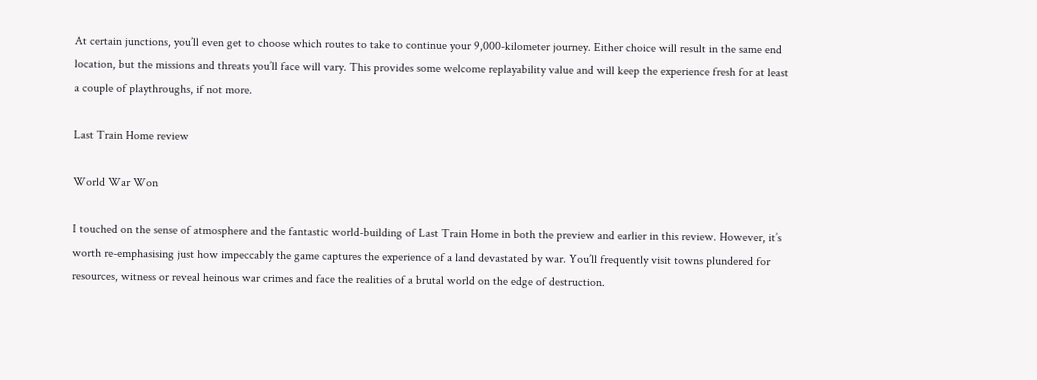At certain junctions, you’ll even get to choose which routes to take to continue your 9,000-kilometer journey. Either choice will result in the same end location, but the missions and threats you’ll face will vary. This provides some welcome replayability value and will keep the experience fresh for at least a couple of playthroughs, if not more.

Last Train Home review

World War Won

I touched on the sense of atmosphere and the fantastic world-building of Last Train Home in both the preview and earlier in this review. However, it’s worth re-emphasising just how impeccably the game captures the experience of a land devastated by war. You’ll frequently visit towns plundered for resources, witness or reveal heinous war crimes and face the realities of a brutal world on the edge of destruction.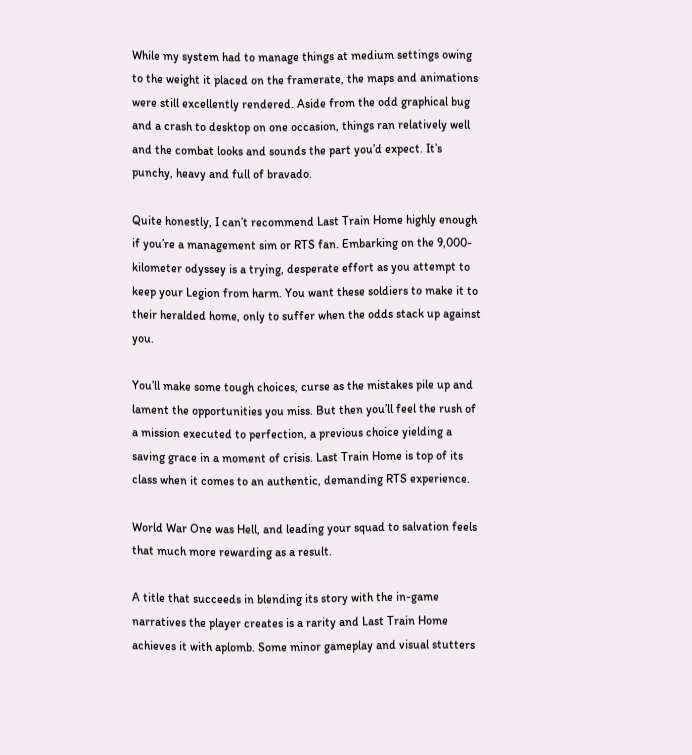While my system had to manage things at medium settings owing to the weight it placed on the framerate, the maps and animations were still excellently rendered. Aside from the odd graphical bug and a crash to desktop on one occasion, things ran relatively well and the combat looks and sounds the part you’d expect. It’s punchy, heavy and full of bravado.

Quite honestly, I can’t recommend Last Train Home highly enough if you’re a management sim or RTS fan. Embarking on the 9,000-kilometer odyssey is a trying, desperate effort as you attempt to keep your Legion from harm. You want these soldiers to make it to their heralded home, only to suffer when the odds stack up against you.

You’ll make some tough choices, curse as the mistakes pile up and lament the opportunities you miss. But then you’ll feel the rush of a mission executed to perfection, a previous choice yielding a saving grace in a moment of crisis. Last Train Home is top of its class when it comes to an authentic, demanding RTS experience.

World War One was Hell, and leading your squad to salvation feels that much more rewarding as a result.

A title that succeeds in blending its story with the in-game narratives the player creates is a rarity and Last Train Home achieves it with aplomb. Some minor gameplay and visual stutters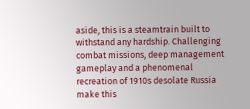aside, this is a steamtrain built to withstand any hardship. Challenging combat missions, deep management gameplay and a phenomenal recreation of 1910s desolate Russia make this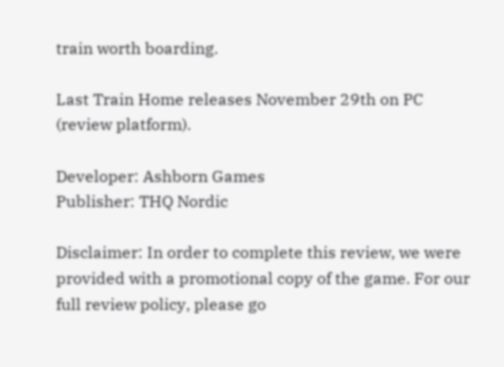train worth boarding.

Last Train Home releases November 29th on PC (review platform).

Developer: Ashborn Games
Publisher: THQ Nordic

Disclaimer: In order to complete this review, we were provided with a promotional copy of the game. For our full review policy, please go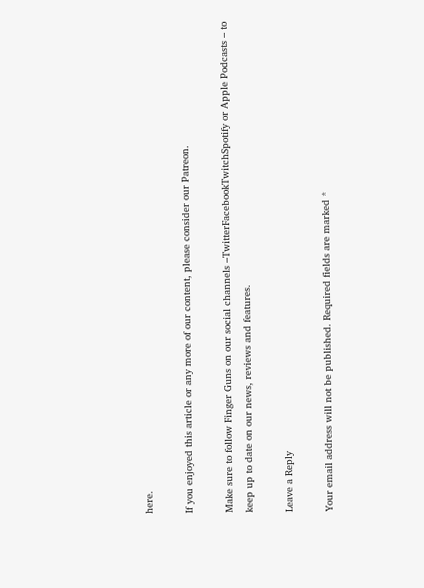here.

If you enjoyed this article or any more of our content, please consider our Patreon.

Make sure to follow Finger Guns on our social channels –TwitterFacebookTwitchSpotify or Apple Podcasts – to keep up to date on our news, reviews and features.

Leave a Reply

Your email address will not be published. Required fields are marked *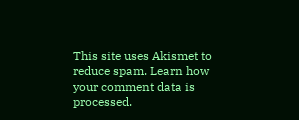This site uses Akismet to reduce spam. Learn how your comment data is processed.